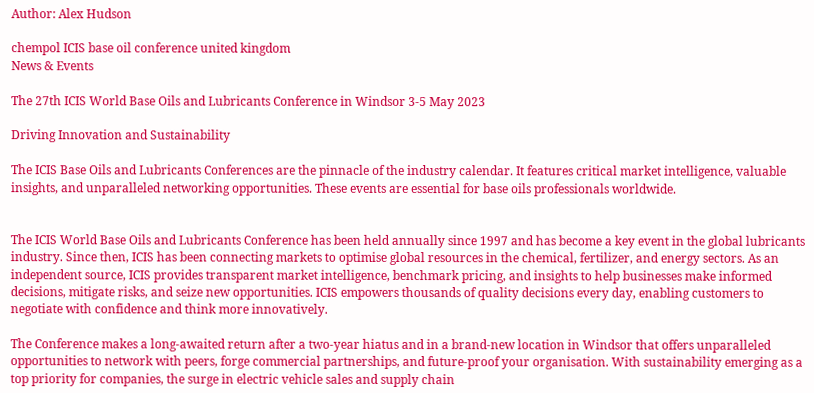Author: Alex Hudson

chempol ICIS base oil conference united kingdom
News & Events

The 27th ICIS World Base Oils and Lubricants Conference in Windsor 3-5 May 2023

Driving Innovation and Sustainability

The ICIS Base Oils and Lubricants Conferences are the pinnacle of the industry calendar. It features critical market intelligence, valuable insights, and unparalleled networking opportunities. These events are essential for base oils professionals worldwide.


The ICIS World Base Oils and Lubricants Conference has been held annually since 1997 and has become a key event in the global lubricants industry. Since then, ICIS has been connecting markets to optimise global resources in the chemical, fertilizer, and energy sectors. As an independent source, ICIS provides transparent market intelligence, benchmark pricing, and insights to help businesses make informed decisions, mitigate risks, and seize new opportunities. ICIS empowers thousands of quality decisions every day, enabling customers to negotiate with confidence and think more innovatively.

The Conference makes a long-awaited return after a two-year hiatus and in a brand-new location in Windsor that offers unparalleled opportunities to network with peers, forge commercial partnerships, and future-proof your organisation. With sustainability emerging as a top priority for companies, the surge in electric vehicle sales and supply chain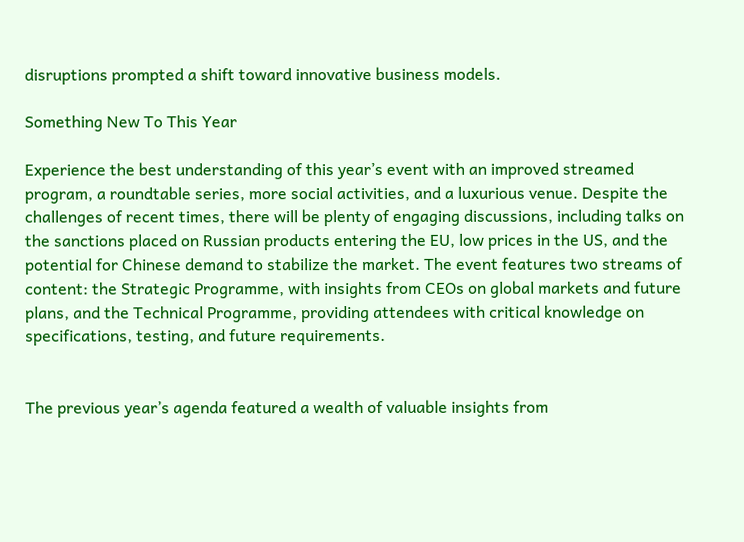disruptions prompted a shift toward innovative business models.

Something New To This Year

Experience the best understanding of this year’s event with an improved streamed program, a roundtable series, more social activities, and a luxurious venue. Despite the challenges of recent times, there will be plenty of engaging discussions, including talks on the sanctions placed on Russian products entering the EU, low prices in the US, and the potential for Chinese demand to stabilize the market. The event features two streams of content: the Strategic Programme, with insights from CEOs on global markets and future plans, and the Technical Programme, providing attendees with critical knowledge on specifications, testing, and future requirements.


The previous year’s agenda featured a wealth of valuable insights from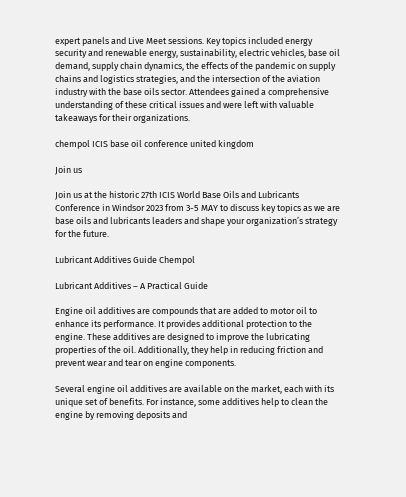expert panels and Live Meet sessions. Key topics included energy security and renewable energy, sustainability, electric vehicles, base oil demand, supply chain dynamics, the effects of the pandemic on supply chains and logistics strategies, and the intersection of the aviation industry with the base oils sector. Attendees gained a comprehensive understanding of these critical issues and were left with valuable takeaways for their organizations.

chempol ICIS base oil conference united kingdom

Join us

Join us at the historic 27th ICIS World Base Oils and Lubricants Conference in Windsor 2023 from 3-5 MAY to discuss key topics as we are base oils and lubricants leaders and shape your organization’s strategy for the future.

Lubricant Additives Guide Chempol

Lubricant Additives – A Practical Guide

Engine oil additives are compounds that are added to motor oil to enhance its performance. It provides additional protection to the engine. These additives are designed to improve the lubricating properties of the oil. Additionally, they help in reducing friction and prevent wear and tear on engine components.

Several engine oil additives are available on the market, each with its unique set of benefits. For instance, some additives help to clean the engine by removing deposits and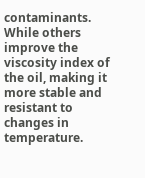contaminants. While others improve the viscosity index of the oil, making it more stable and resistant to changes in temperature.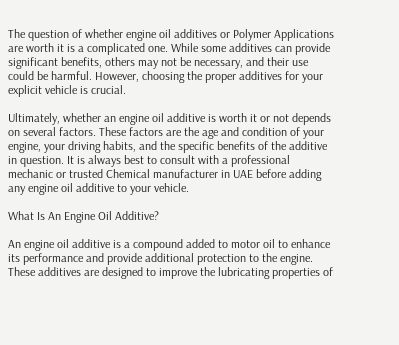The question of whether engine oil additives or Polymer Applications are worth it is a complicated one. While some additives can provide significant benefits, others may not be necessary, and their use could be harmful. However, choosing the proper additives for your explicit vehicle is crucial.

Ultimately, whether an engine oil additive is worth it or not depends on several factors. These factors are the age and condition of your engine, your driving habits, and the specific benefits of the additive in question. It is always best to consult with a professional mechanic or trusted Chemical manufacturer in UAE before adding any engine oil additive to your vehicle.

What Is An Engine Oil Additive?

An engine oil additive is a compound added to motor oil to enhance its performance and provide additional protection to the engine. These additives are designed to improve the lubricating properties of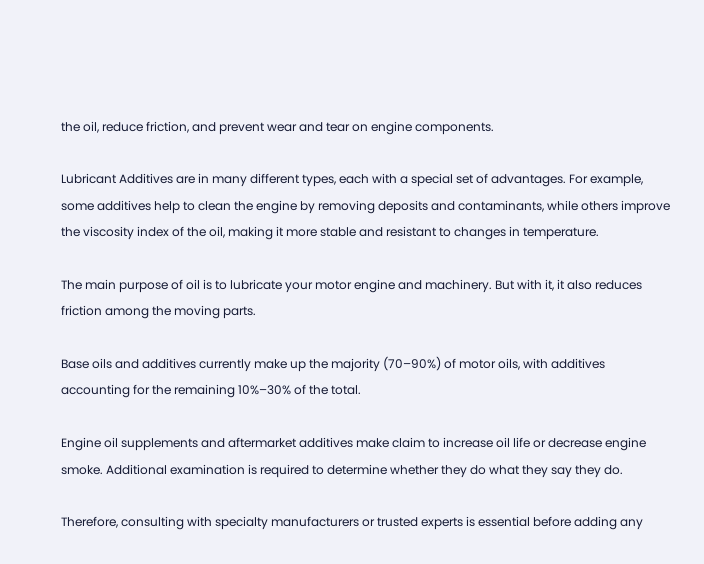the oil, reduce friction, and prevent wear and tear on engine components.

Lubricant Additives are in many different types, each with a special set of advantages. For example, some additives help to clean the engine by removing deposits and contaminants, while others improve the viscosity index of the oil, making it more stable and resistant to changes in temperature.

The main purpose of oil is to lubricate your motor engine and machinery. But with it, it also reduces friction among the moving parts.

Base oils and additives currently make up the majority (70–90%) of motor oils, with additives accounting for the remaining 10%–30% of the total.

Engine oil supplements and aftermarket additives make claim to increase oil life or decrease engine smoke. Additional examination is required to determine whether they do what they say they do.

Therefore, consulting with specialty manufacturers or trusted experts is essential before adding any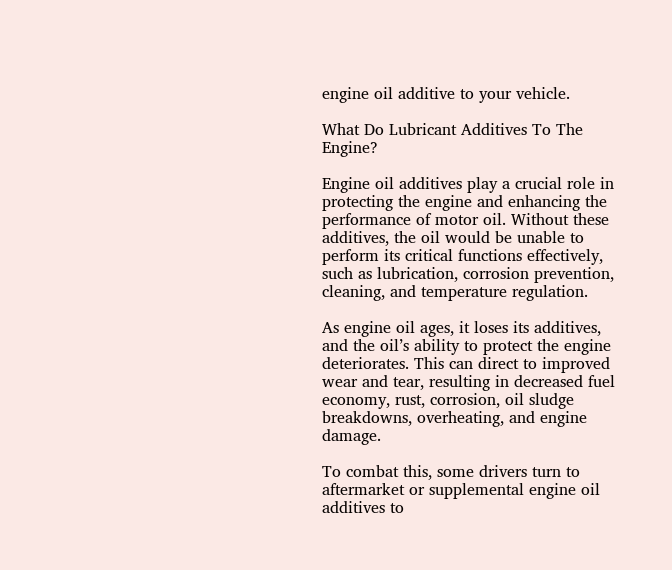engine oil additive to your vehicle.

What Do Lubricant Additives To The Engine?

Engine oil additives play a crucial role in protecting the engine and enhancing the performance of motor oil. Without these additives, the oil would be unable to perform its critical functions effectively, such as lubrication, corrosion prevention, cleaning, and temperature regulation.

As engine oil ages, it loses its additives, and the oil’s ability to protect the engine deteriorates. This can direct to improved wear and tear, resulting in decreased fuel economy, rust, corrosion, oil sludge breakdowns, overheating, and engine damage.

To combat this, some drivers turn to aftermarket or supplemental engine oil additives to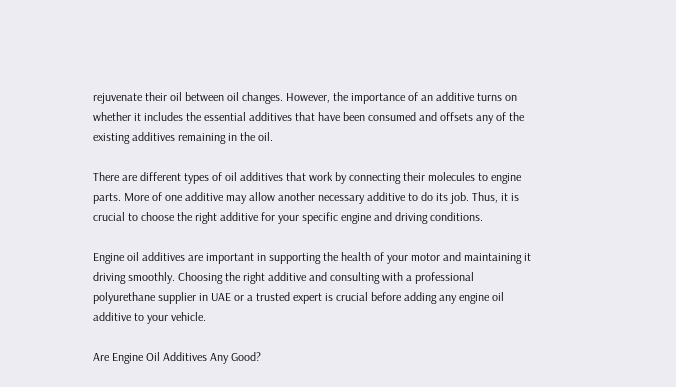rejuvenate their oil between oil changes. However, the importance of an additive turns on whether it includes the essential additives that have been consumed and offsets any of the existing additives remaining in the oil.

There are different types of oil additives that work by connecting their molecules to engine parts. More of one additive may allow another necessary additive to do its job. Thus, it is crucial to choose the right additive for your specific engine and driving conditions.

Engine oil additives are important in supporting the health of your motor and maintaining it driving smoothly. Choosing the right additive and consulting with a professional polyurethane supplier in UAE or a trusted expert is crucial before adding any engine oil additive to your vehicle.

Are Engine Oil Additives Any Good?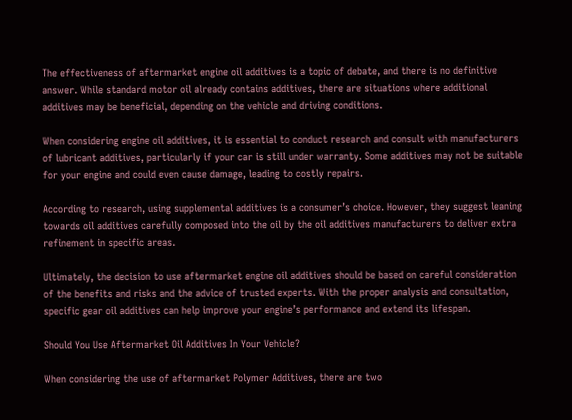The effectiveness of aftermarket engine oil additives is a topic of debate, and there is no definitive answer. While standard motor oil already contains additives, there are situations where additional additives may be beneficial, depending on the vehicle and driving conditions.

When considering engine oil additives, it is essential to conduct research and consult with manufacturers of lubricant additives, particularly if your car is still under warranty. Some additives may not be suitable for your engine and could even cause damage, leading to costly repairs.

According to research, using supplemental additives is a consumer’s choice. However, they suggest leaning towards oil additives carefully composed into the oil by the oil additives manufacturers to deliver extra refinement in specific areas.

Ultimately, the decision to use aftermarket engine oil additives should be based on careful consideration of the benefits and risks and the advice of trusted experts. With the proper analysis and consultation, specific gear oil additives can help improve your engine’s performance and extend its lifespan.

Should You Use Aftermarket Oil Additives In Your Vehicle?

When considering the use of aftermarket Polymer Additives, there are two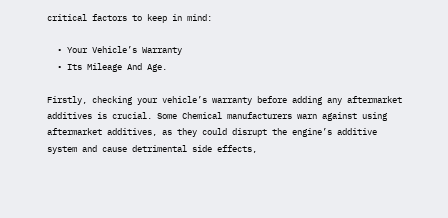critical factors to keep in mind:

  • Your Vehicle’s Warranty
  • Its Mileage And Age.

Firstly, checking your vehicle’s warranty before adding any aftermarket additives is crucial. Some Chemical manufacturers warn against using aftermarket additives, as they could disrupt the engine’s additive system and cause detrimental side effects,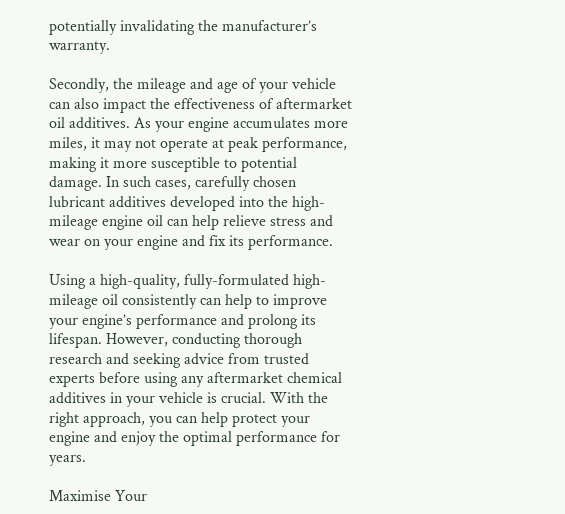potentially invalidating the manufacturer’s warranty.

Secondly, the mileage and age of your vehicle can also impact the effectiveness of aftermarket oil additives. As your engine accumulates more miles, it may not operate at peak performance, making it more susceptible to potential damage. In such cases, carefully chosen lubricant additives developed into the high-mileage engine oil can help relieve stress and wear on your engine and fix its performance.

Using a high-quality, fully-formulated high-mileage oil consistently can help to improve your engine’s performance and prolong its lifespan. However, conducting thorough research and seeking advice from trusted experts before using any aftermarket chemical additives in your vehicle is crucial. With the right approach, you can help protect your engine and enjoy the optimal performance for years.

Maximise Your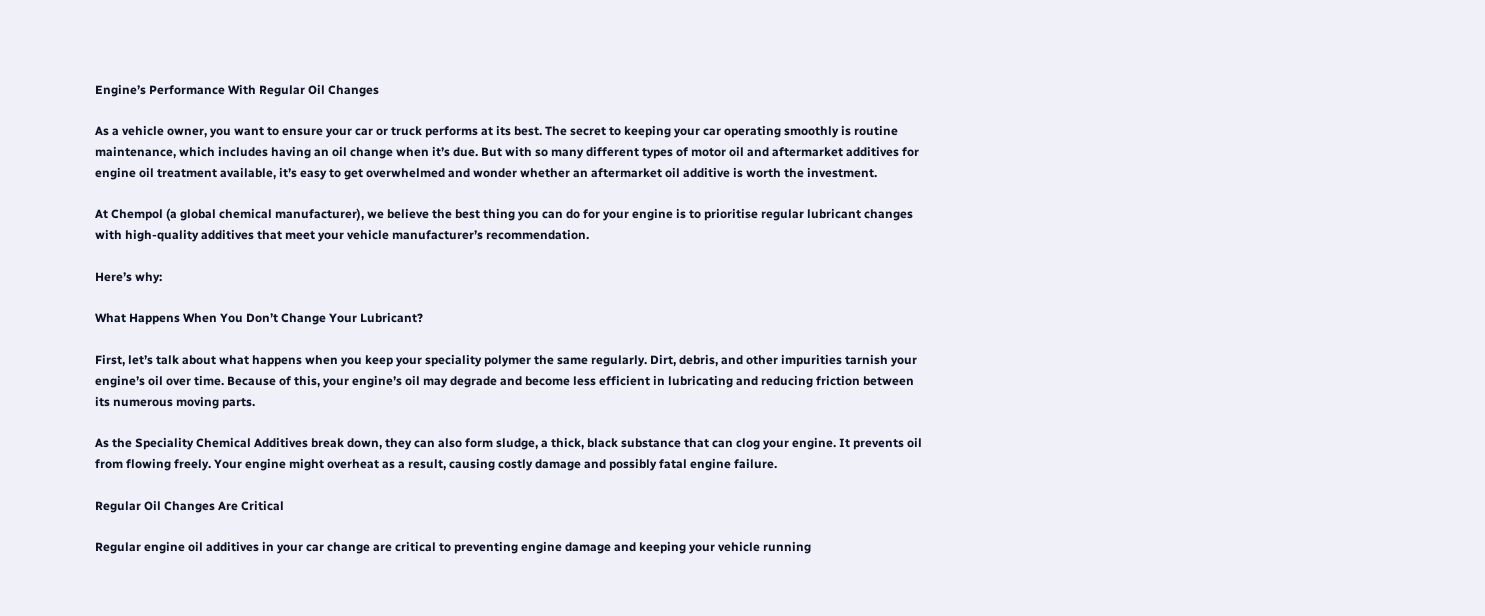Engine’s Performance With Regular Oil Changes

As a vehicle owner, you want to ensure your car or truck performs at its best. The secret to keeping your car operating smoothly is routine maintenance, which includes having an oil change when it’s due. But with so many different types of motor oil and aftermarket additives for engine oil treatment available, it’s easy to get overwhelmed and wonder whether an aftermarket oil additive is worth the investment.

At Chempol (a global chemical manufacturer), we believe the best thing you can do for your engine is to prioritise regular lubricant changes with high-quality additives that meet your vehicle manufacturer’s recommendation.

Here’s why:

What Happens When You Don’t Change Your Lubricant?

First, let’s talk about what happens when you keep your speciality polymer the same regularly. Dirt, debris, and other impurities tarnish your engine’s oil over time. Because of this, your engine’s oil may degrade and become less efficient in lubricating and reducing friction between its numerous moving parts.

As the Speciality Chemical Additives break down, they can also form sludge, a thick, black substance that can clog your engine. It prevents oil from flowing freely. Your engine might overheat as a result, causing costly damage and possibly fatal engine failure.

Regular Oil Changes Are Critical

Regular engine oil additives in your car change are critical to preventing engine damage and keeping your vehicle running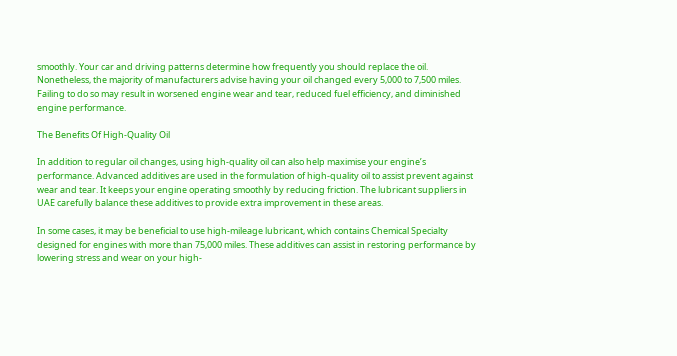smoothly. Your car and driving patterns determine how frequently you should replace the oil. Nonetheless, the majority of manufacturers advise having your oil changed every 5,000 to 7,500 miles. Failing to do so may result in worsened engine wear and tear, reduced fuel efficiency, and diminished engine performance.

The Benefits Of High-Quality Oil

In addition to regular oil changes, using high-quality oil can also help maximise your engine’s performance. Advanced additives are used in the formulation of high-quality oil to assist prevent against wear and tear. It keeps your engine operating smoothly by reducing friction. The lubricant suppliers in UAE carefully balance these additives to provide extra improvement in these areas.

In some cases, it may be beneficial to use high-mileage lubricant, which contains Chemical Specialty designed for engines with more than 75,000 miles. These additives can assist in restoring performance by lowering stress and wear on your high-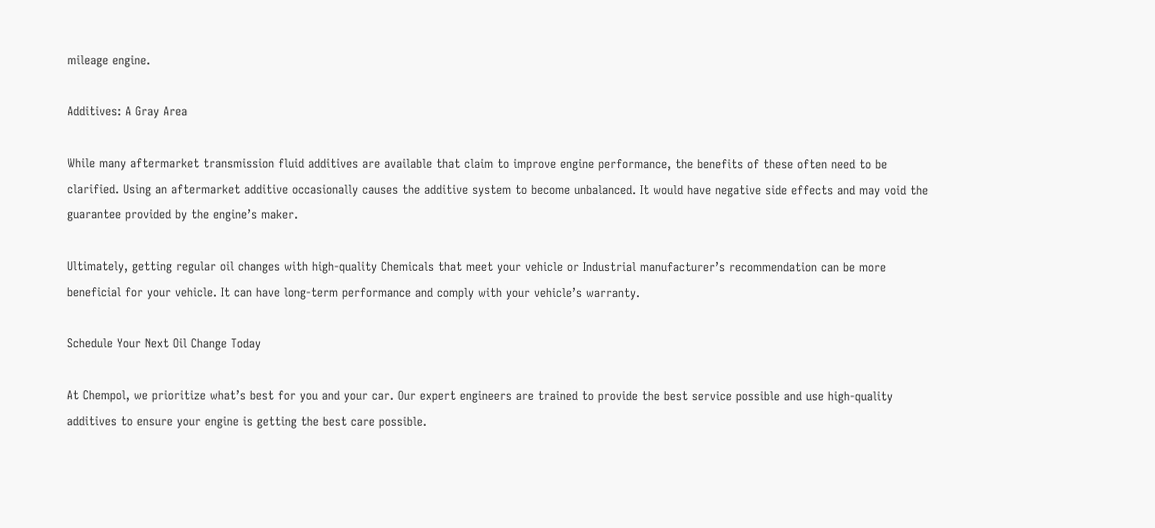mileage engine.

Additives: A Gray Area

While many aftermarket transmission fluid additives are available that claim to improve engine performance, the benefits of these often need to be clarified. Using an aftermarket additive occasionally causes the additive system to become unbalanced. It would have negative side effects and may void the guarantee provided by the engine’s maker.

Ultimately, getting regular oil changes with high-quality Chemicals that meet your vehicle or Industrial manufacturer’s recommendation can be more beneficial for your vehicle. It can have long-term performance and comply with your vehicle’s warranty.

Schedule Your Next Oil Change Today

At Chempol, we prioritize what’s best for you and your car. Our expert engineers are trained to provide the best service possible and use high-quality additives to ensure your engine is getting the best care possible.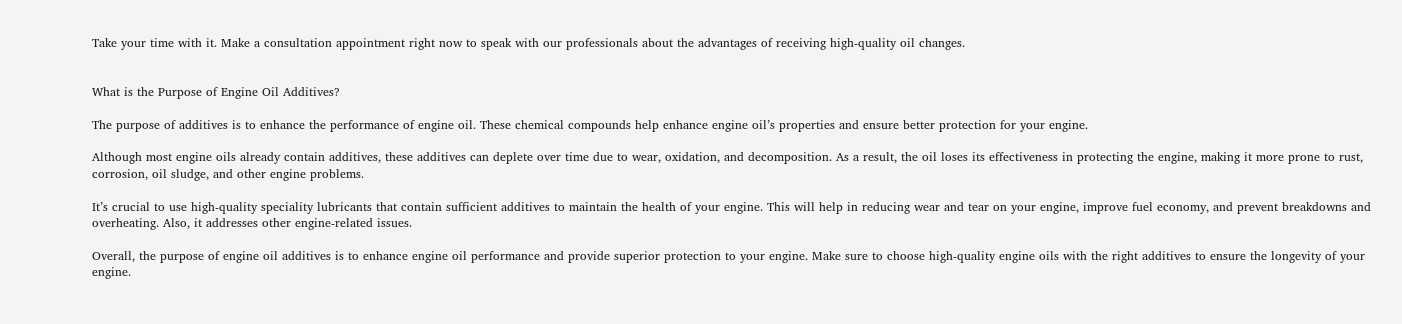Take your time with it. Make a consultation appointment right now to speak with our professionals about the advantages of receiving high-quality oil changes.


What is the Purpose of Engine Oil Additives?

The purpose of additives is to enhance the performance of engine oil. These chemical compounds help enhance engine oil’s properties and ensure better protection for your engine.

Although most engine oils already contain additives, these additives can deplete over time due to wear, oxidation, and decomposition. As a result, the oil loses its effectiveness in protecting the engine, making it more prone to rust, corrosion, oil sludge, and other engine problems.

It’s crucial to use high-quality speciality lubricants that contain sufficient additives to maintain the health of your engine. This will help in reducing wear and tear on your engine, improve fuel economy, and prevent breakdowns and overheating. Also, it addresses other engine-related issues.

Overall, the purpose of engine oil additives is to enhance engine oil performance and provide superior protection to your engine. Make sure to choose high-quality engine oils with the right additives to ensure the longevity of your engine.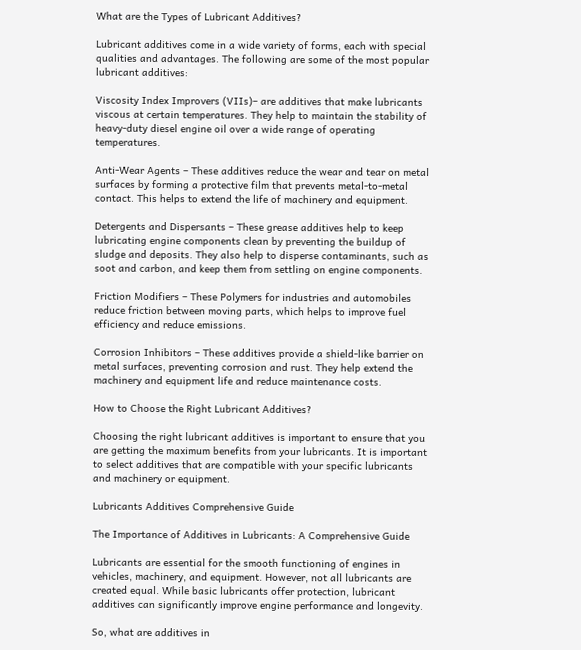What are the Types of Lubricant Additives?

Lubricant additives come in a wide variety of forms, each with special qualities and advantages. The following are some of the most popular lubricant additives:

Viscosity Index Improvers (VIIs)– are additives that make lubricants viscous at certain temperatures. They help to maintain the stability of heavy-duty diesel engine oil over a wide range of operating temperatures.

Anti-Wear Agents – These additives reduce the wear and tear on metal surfaces by forming a protective film that prevents metal-to-metal contact. This helps to extend the life of machinery and equipment.

Detergents and Dispersants – These grease additives help to keep lubricating engine components clean by preventing the buildup of sludge and deposits. They also help to disperse contaminants, such as soot and carbon, and keep them from settling on engine components.

Friction Modifiers – These Polymers for industries and automobiles reduce friction between moving parts, which helps to improve fuel efficiency and reduce emissions.

Corrosion Inhibitors – These additives provide a shield-like barrier on metal surfaces, preventing corrosion and rust. They help extend the machinery and equipment life and reduce maintenance costs.

How to Choose the Right Lubricant Additives?

Choosing the right lubricant additives is important to ensure that you are getting the maximum benefits from your lubricants. It is important to select additives that are compatible with your specific lubricants and machinery or equipment.

Lubricants Additives Comprehensive Guide

The Importance of Additives in Lubricants: A Comprehensive Guide

Lubricants are essential for the smooth functioning of engines in vehicles, machinery, and equipment. However, not all lubricants are created equal. While basic lubricants offer protection, lubricant additives can significantly improve engine performance and longevity.

So, what are additives in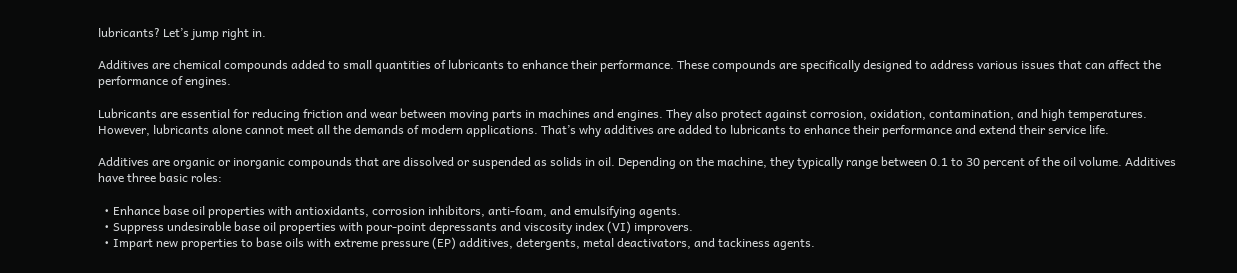lubricants? Let’s jump right in.

Additives are chemical compounds added to small quantities of lubricants to enhance their performance. These compounds are specifically designed to address various issues that can affect the performance of engines.

Lubricants are essential for reducing friction and wear between moving parts in machines and engines. They also protect against corrosion, oxidation, contamination, and high temperatures. However, lubricants alone cannot meet all the demands of modern applications. That’s why additives are added to lubricants to enhance their performance and extend their service life.

Additives are organic or inorganic compounds that are dissolved or suspended as solids in oil. Depending on the machine, they typically range between 0.1 to 30 percent of the oil volume. Additives have three basic roles:

  • Enhance base oil properties with antioxidants, corrosion inhibitors, anti-foam, and emulsifying agents.
  • Suppress undesirable base oil properties with pour-point depressants and viscosity index (VI) improvers.
  • Impart new properties to base oils with extreme pressure (EP) additives, detergents, metal deactivators, and tackiness agents.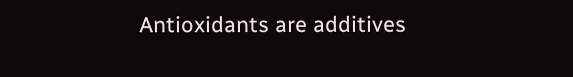Antioxidants are additives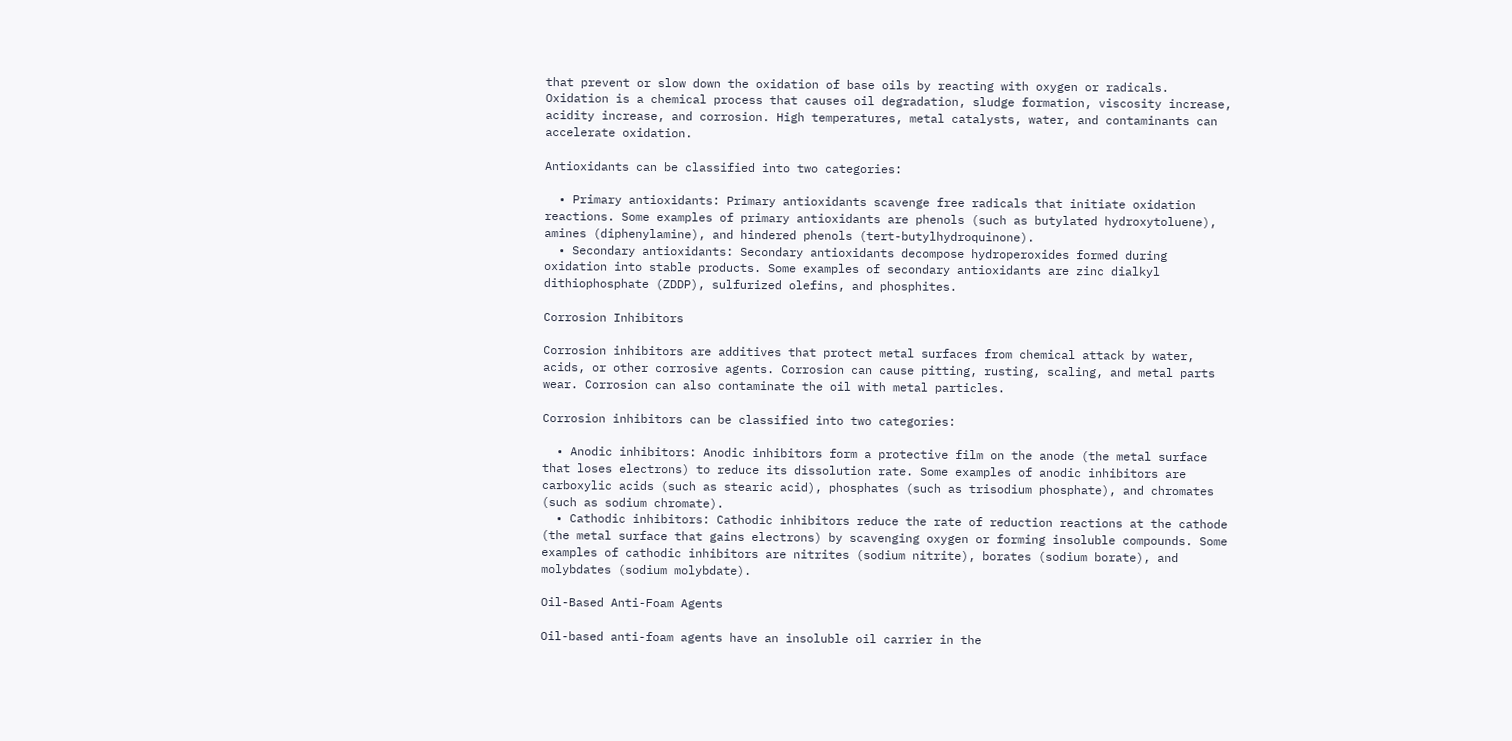that prevent or slow down the oxidation of base oils by reacting with oxygen or radicals. Oxidation is a chemical process that causes oil degradation, sludge formation, viscosity increase, acidity increase, and corrosion. High temperatures, metal catalysts, water, and contaminants can accelerate oxidation.

Antioxidants can be classified into two categories:

  • Primary antioxidants: Primary antioxidants scavenge free radicals that initiate oxidation reactions. Some examples of primary antioxidants are phenols (such as butylated hydroxytoluene), amines (diphenylamine), and hindered phenols (tert-butylhydroquinone).
  • Secondary antioxidants: Secondary antioxidants decompose hydroperoxides formed during oxidation into stable products. Some examples of secondary antioxidants are zinc dialkyl dithiophosphate (ZDDP), sulfurized olefins, and phosphites.

Corrosion Inhibitors

Corrosion inhibitors are additives that protect metal surfaces from chemical attack by water, acids, or other corrosive agents. Corrosion can cause pitting, rusting, scaling, and metal parts wear. Corrosion can also contaminate the oil with metal particles.

Corrosion inhibitors can be classified into two categories:

  • Anodic inhibitors: Anodic inhibitors form a protective film on the anode (the metal surface that loses electrons) to reduce its dissolution rate. Some examples of anodic inhibitors are carboxylic acids (such as stearic acid), phosphates (such as trisodium phosphate), and chromates (such as sodium chromate).
  • Cathodic inhibitors: Cathodic inhibitors reduce the rate of reduction reactions at the cathode (the metal surface that gains electrons) by scavenging oxygen or forming insoluble compounds. Some examples of cathodic inhibitors are nitrites (sodium nitrite), borates (sodium borate), and molybdates (sodium molybdate).

Oil-Based Anti-Foam Agents

Oil-based anti-foam agents have an insoluble oil carrier in the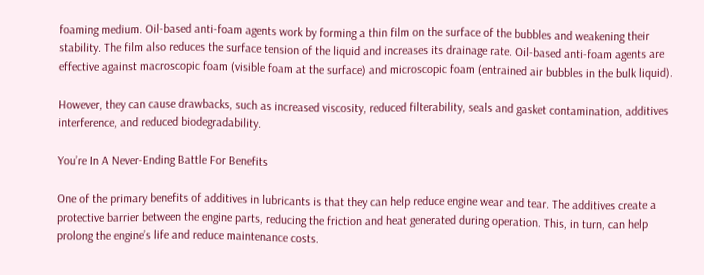foaming medium. Oil-based anti-foam agents work by forming a thin film on the surface of the bubbles and weakening their stability. The film also reduces the surface tension of the liquid and increases its drainage rate. Oil-based anti-foam agents are effective against macroscopic foam (visible foam at the surface) and microscopic foam (entrained air bubbles in the bulk liquid).

However, they can cause drawbacks, such as increased viscosity, reduced filterability, seals and gasket contamination, additives interference, and reduced biodegradability.

You’re In A Never-Ending Battle For Benefits

One of the primary benefits of additives in lubricants is that they can help reduce engine wear and tear. The additives create a protective barrier between the engine parts, reducing the friction and heat generated during operation. This, in turn, can help prolong the engine’s life and reduce maintenance costs.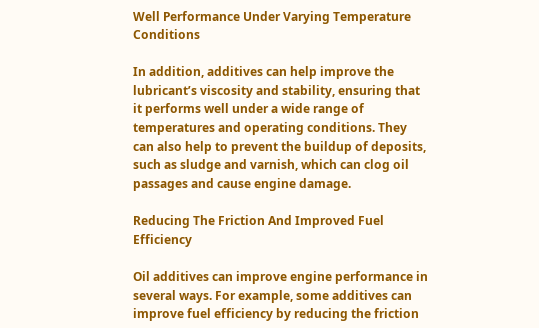Well Performance Under Varying Temperature Conditions

In addition, additives can help improve the lubricant’s viscosity and stability, ensuring that it performs well under a wide range of temperatures and operating conditions. They can also help to prevent the buildup of deposits, such as sludge and varnish, which can clog oil passages and cause engine damage.

Reducing The Friction And Improved Fuel Efficiency

Oil additives can improve engine performance in several ways. For example, some additives can improve fuel efficiency by reducing the friction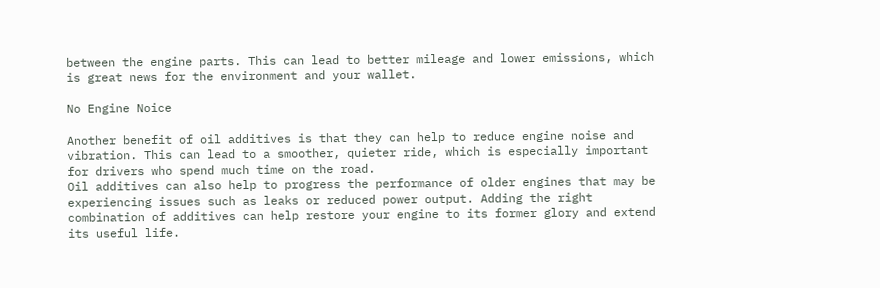between the engine parts. This can lead to better mileage and lower emissions, which is great news for the environment and your wallet.

No Engine Noice

Another benefit of oil additives is that they can help to reduce engine noise and vibration. This can lead to a smoother, quieter ride, which is especially important for drivers who spend much time on the road.
Oil additives can also help to progress the performance of older engines that may be experiencing issues such as leaks or reduced power output. Adding the right combination of additives can help restore your engine to its former glory and extend its useful life.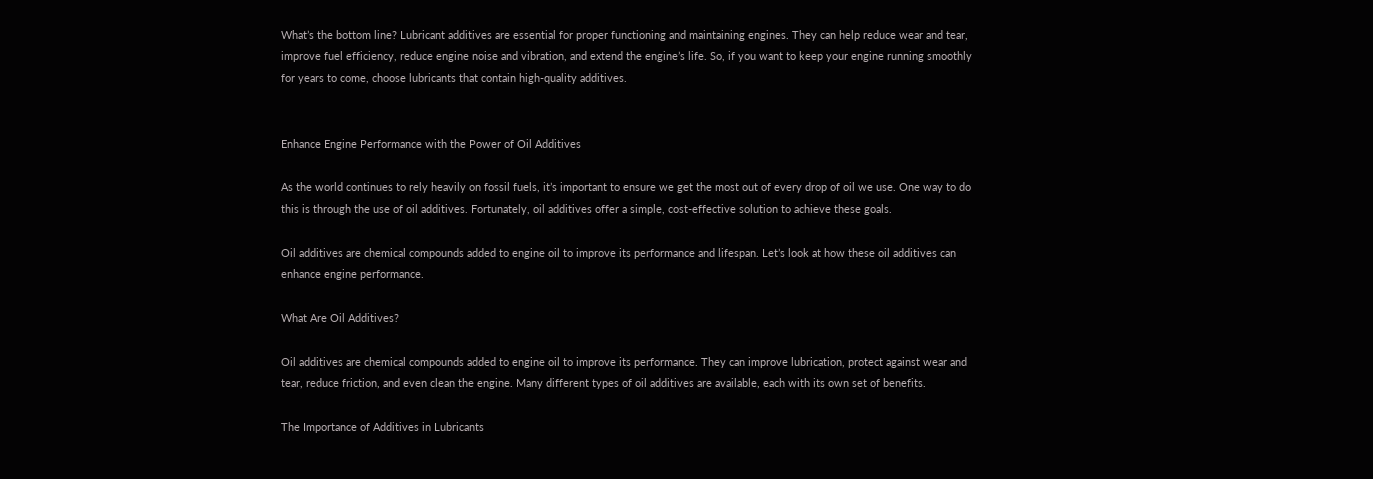What’s the bottom line? Lubricant additives are essential for proper functioning and maintaining engines. They can help reduce wear and tear, improve fuel efficiency, reduce engine noise and vibration, and extend the engine’s life. So, if you want to keep your engine running smoothly for years to come, choose lubricants that contain high-quality additives.


Enhance Engine Performance with the Power of Oil Additives

As the world continues to rely heavily on fossil fuels, it’s important to ensure we get the most out of every drop of oil we use. One way to do this is through the use of oil additives. Fortunately, oil additives offer a simple, cost-effective solution to achieve these goals.

Oil additives are chemical compounds added to engine oil to improve its performance and lifespan. Let’s look at how these oil additives can enhance engine performance.

What Are Oil Additives?

Oil additives are chemical compounds added to engine oil to improve its performance. They can improve lubrication, protect against wear and tear, reduce friction, and even clean the engine. Many different types of oil additives are available, each with its own set of benefits.

The Importance of Additives in Lubricants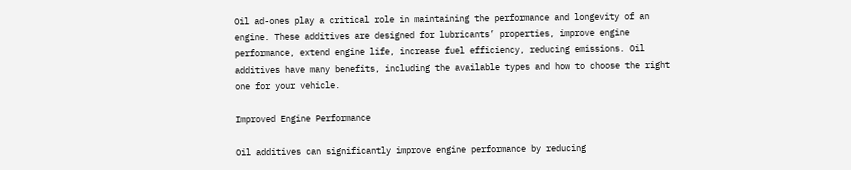Oil ad-ones play a critical role in maintaining the performance and longevity of an engine. These additives are designed for lubricants’ properties, improve engine performance, extend engine life, increase fuel efficiency, reducing emissions. Oil additives have many benefits, including the available types and how to choose the right one for your vehicle.

Improved Engine Performance

Oil additives can significantly improve engine performance by reducing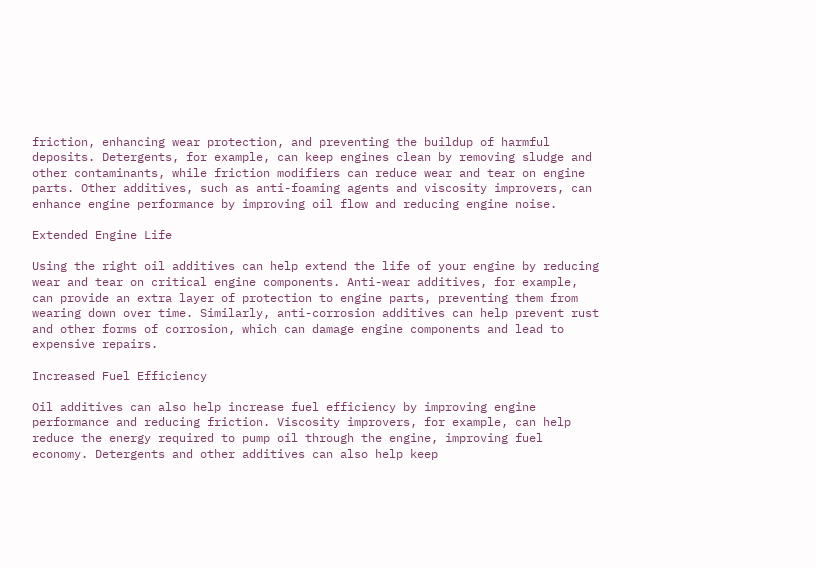friction, enhancing wear protection, and preventing the buildup of harmful deposits. Detergents, for example, can keep engines clean by removing sludge and other contaminants, while friction modifiers can reduce wear and tear on engine parts. Other additives, such as anti-foaming agents and viscosity improvers, can enhance engine performance by improving oil flow and reducing engine noise.

Extended Engine Life

Using the right oil additives can help extend the life of your engine by reducing wear and tear on critical engine components. Anti-wear additives, for example, can provide an extra layer of protection to engine parts, preventing them from wearing down over time. Similarly, anti-corrosion additives can help prevent rust and other forms of corrosion, which can damage engine components and lead to expensive repairs.

Increased Fuel Efficiency

Oil additives can also help increase fuel efficiency by improving engine performance and reducing friction. Viscosity improvers, for example, can help reduce the energy required to pump oil through the engine, improving fuel economy. Detergents and other additives can also help keep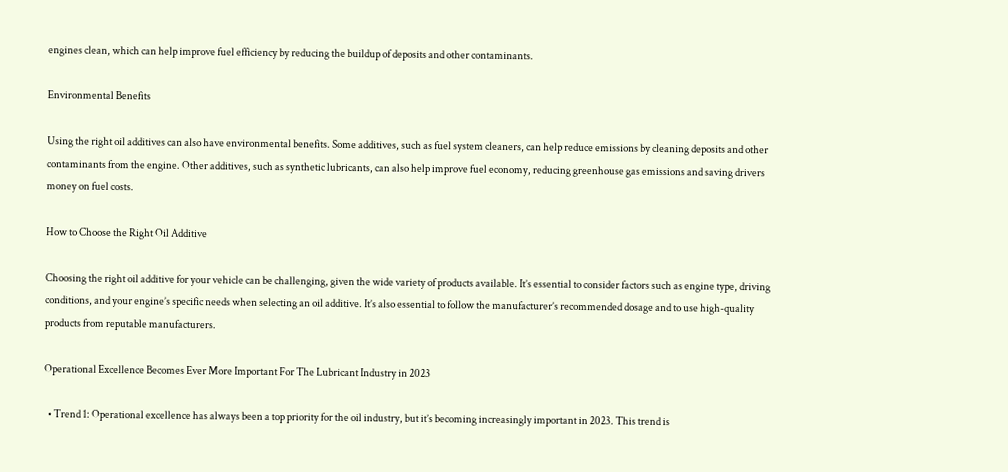engines clean, which can help improve fuel efficiency by reducing the buildup of deposits and other contaminants.

Environmental Benefits

Using the right oil additives can also have environmental benefits. Some additives, such as fuel system cleaners, can help reduce emissions by cleaning deposits and other contaminants from the engine. Other additives, such as synthetic lubricants, can also help improve fuel economy, reducing greenhouse gas emissions and saving drivers money on fuel costs.

How to Choose the Right Oil Additive

Choosing the right oil additive for your vehicle can be challenging, given the wide variety of products available. It’s essential to consider factors such as engine type, driving conditions, and your engine’s specific needs when selecting an oil additive. It’s also essential to follow the manufacturer’s recommended dosage and to use high-quality products from reputable manufacturers.

Operational Excellence Becomes Ever More Important For The Lubricant Industry in 2023

  • Trend 1: Operational excellence has always been a top priority for the oil industry, but it’s becoming increasingly important in 2023. This trend is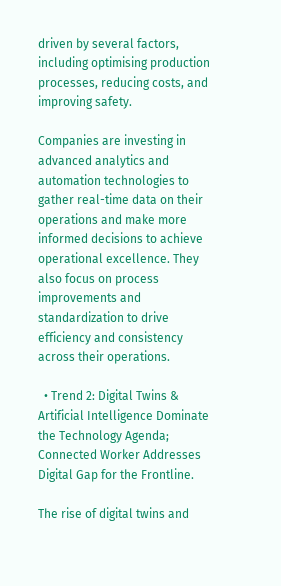driven by several factors, including optimising production processes, reducing costs, and improving safety.

Companies are investing in advanced analytics and automation technologies to gather real-time data on their operations and make more informed decisions to achieve operational excellence. They also focus on process improvements and standardization to drive efficiency and consistency across their operations.

  • Trend 2: Digital Twins & Artificial Intelligence Dominate the Technology Agenda; Connected Worker Addresses Digital Gap for the Frontline.

The rise of digital twins and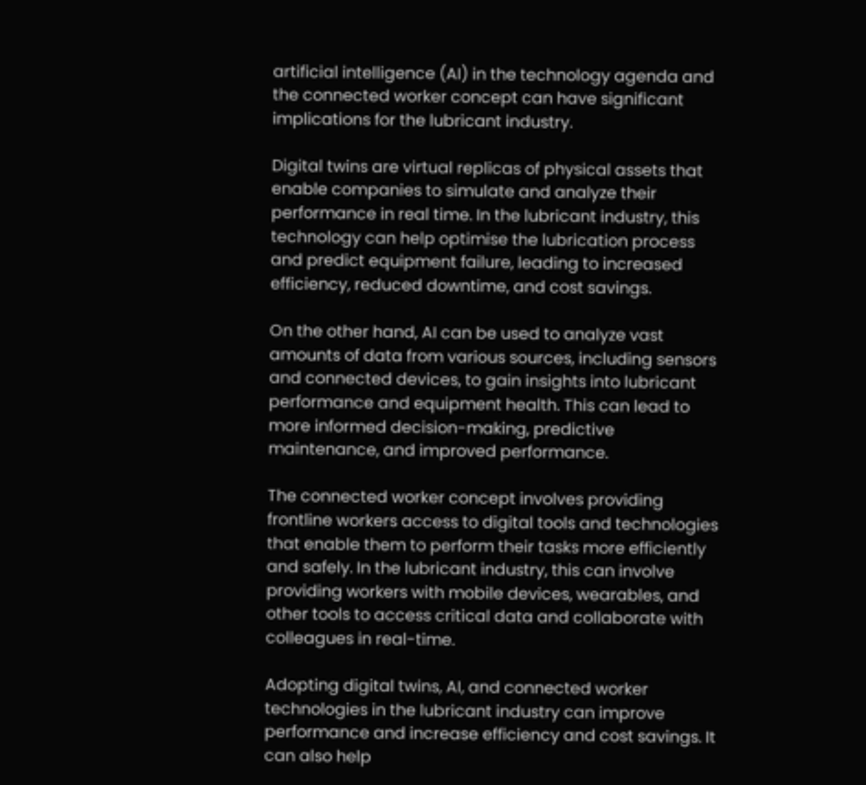artificial intelligence (AI) in the technology agenda and the connected worker concept can have significant implications for the lubricant industry.

Digital twins are virtual replicas of physical assets that enable companies to simulate and analyze their performance in real time. In the lubricant industry, this technology can help optimise the lubrication process and predict equipment failure, leading to increased efficiency, reduced downtime, and cost savings.

On the other hand, AI can be used to analyze vast amounts of data from various sources, including sensors and connected devices, to gain insights into lubricant performance and equipment health. This can lead to more informed decision-making, predictive maintenance, and improved performance.

The connected worker concept involves providing frontline workers access to digital tools and technologies that enable them to perform their tasks more efficiently and safely. In the lubricant industry, this can involve providing workers with mobile devices, wearables, and other tools to access critical data and collaborate with colleagues in real-time.

Adopting digital twins, AI, and connected worker technologies in the lubricant industry can improve performance and increase efficiency and cost savings. It can also help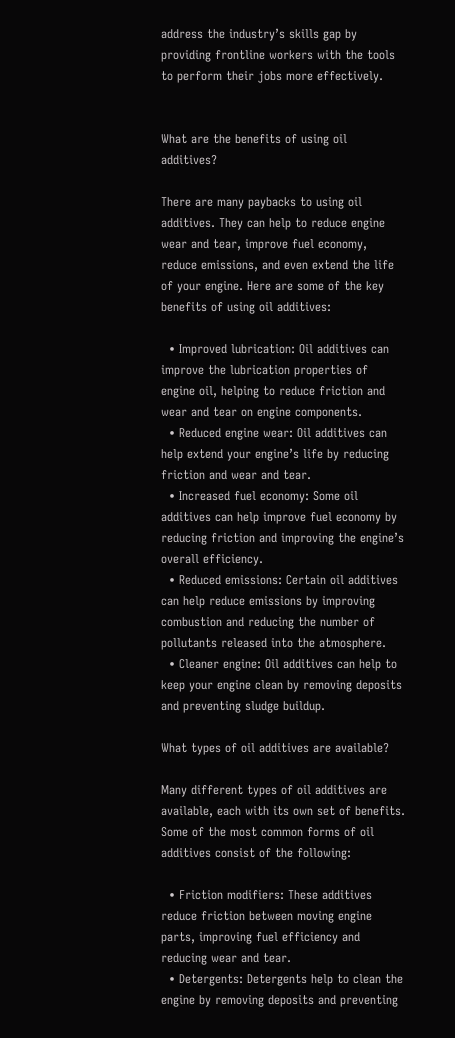address the industry’s skills gap by providing frontline workers with the tools to perform their jobs more effectively.


What are the benefits of using oil additives?

There are many paybacks to using oil additives. They can help to reduce engine wear and tear, improve fuel economy, reduce emissions, and even extend the life of your engine. Here are some of the key benefits of using oil additives:

  • Improved lubrication: Oil additives can improve the lubrication properties of engine oil, helping to reduce friction and wear and tear on engine components.
  • Reduced engine wear: Oil additives can help extend your engine’s life by reducing friction and wear and tear.
  • Increased fuel economy: Some oil additives can help improve fuel economy by reducing friction and improving the engine’s overall efficiency.
  • Reduced emissions: Certain oil additives can help reduce emissions by improving combustion and reducing the number of pollutants released into the atmosphere.
  • Cleaner engine: Oil additives can help to keep your engine clean by removing deposits and preventing sludge buildup.

What types of oil additives are available?

Many different types of oil additives are available, each with its own set of benefits. Some of the most common forms of oil additives consist of the following:

  • Friction modifiers: These additives reduce friction between moving engine parts, improving fuel efficiency and reducing wear and tear.
  • Detergents: Detergents help to clean the engine by removing deposits and preventing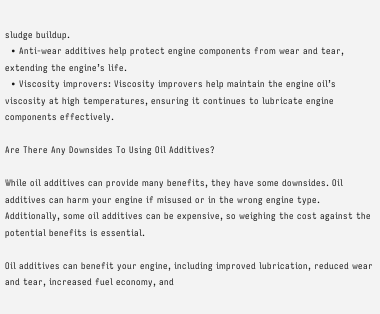sludge buildup.
  • Anti-wear additives help protect engine components from wear and tear, extending the engine’s life.
  • Viscosity improvers: Viscosity improvers help maintain the engine oil’s viscosity at high temperatures, ensuring it continues to lubricate engine components effectively.

Are There Any Downsides To Using Oil Additives?

While oil additives can provide many benefits, they have some downsides. Oil additives can harm your engine if misused or in the wrong engine type. Additionally, some oil additives can be expensive, so weighing the cost against the potential benefits is essential.

Oil additives can benefit your engine, including improved lubrication, reduced wear and tear, increased fuel economy, and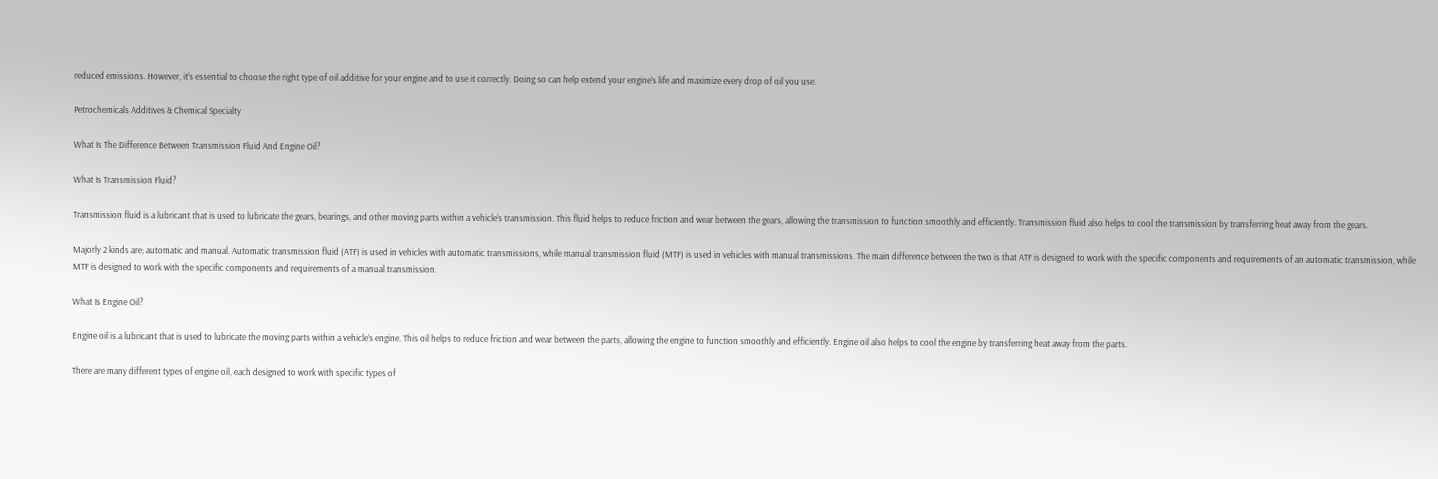reduced emissions. However, it’s essential to choose the right type of oil additive for your engine and to use it correctly. Doing so can help extend your engine’s life and maximize every drop of oil you use.

Petrochemicals Additives & Chemical Specialty

What Is The Difference Between Transmission Fluid And Engine Oil?

What Is Transmission Fluid?

Transmission fluid is a lubricant that is used to lubricate the gears, bearings, and other moving parts within a vehicle’s transmission. This fluid helps to reduce friction and wear between the gears, allowing the transmission to function smoothly and efficiently. Transmission fluid also helps to cool the transmission by transferring heat away from the gears.

Majorly 2 kinds are; automatic and manual. Automatic transmission fluid (ATF) is used in vehicles with automatic transmissions, while manual transmission fluid (MTF) is used in vehicles with manual transmissions. The main difference between the two is that ATF is designed to work with the specific components and requirements of an automatic transmission, while MTF is designed to work with the specific components and requirements of a manual transmission.

What Is Engine Oil?

Engine oil is a lubricant that is used to lubricate the moving parts within a vehicle’s engine. This oil helps to reduce friction and wear between the parts, allowing the engine to function smoothly and efficiently. Engine oil also helps to cool the engine by transferring heat away from the parts.

There are many different types of engine oil, each designed to work with specific types of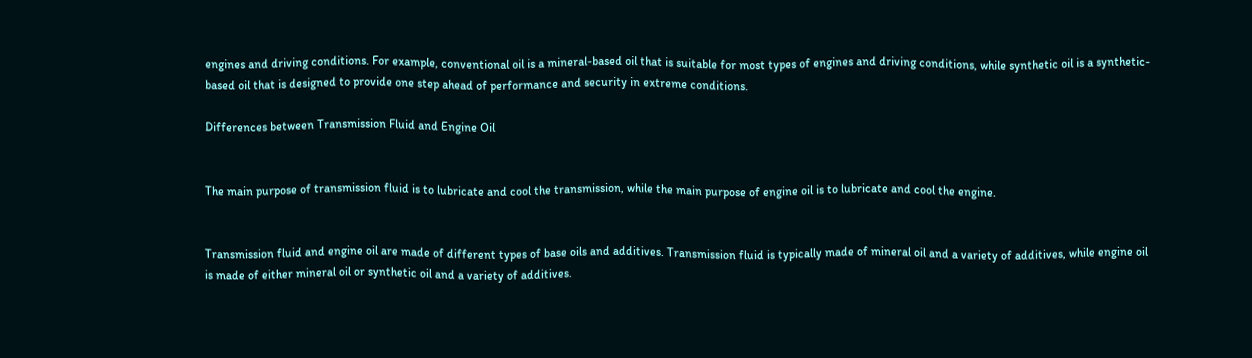engines and driving conditions. For example, conventional oil is a mineral-based oil that is suitable for most types of engines and driving conditions, while synthetic oil is a synthetic-based oil that is designed to provide one step ahead of performance and security in extreme conditions.

Differences between Transmission Fluid and Engine Oil


The main purpose of transmission fluid is to lubricate and cool the transmission, while the main purpose of engine oil is to lubricate and cool the engine.


Transmission fluid and engine oil are made of different types of base oils and additives. Transmission fluid is typically made of mineral oil and a variety of additives, while engine oil is made of either mineral oil or synthetic oil and a variety of additives.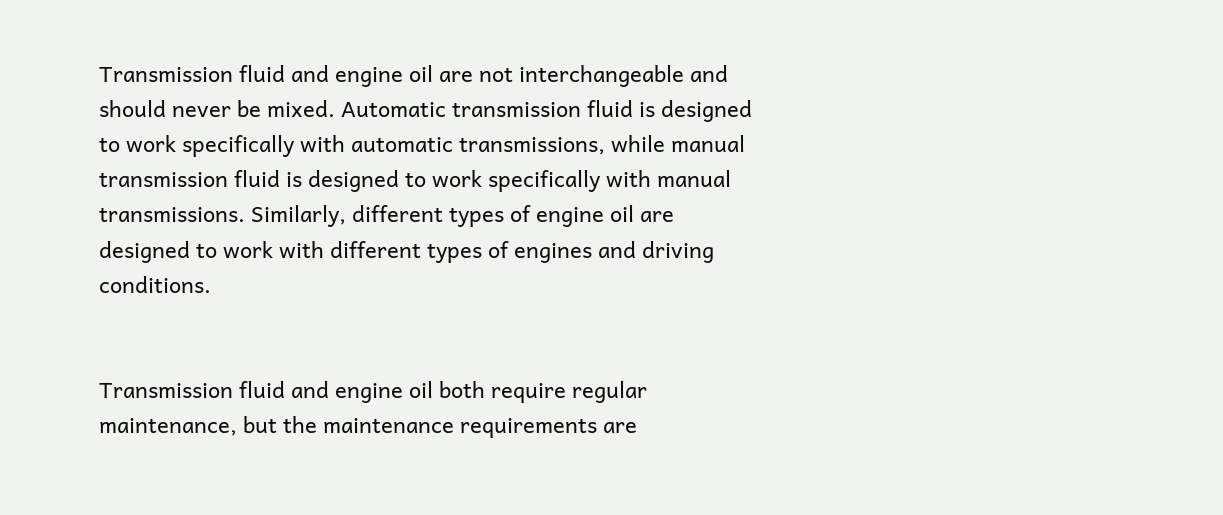Transmission fluid and engine oil are not interchangeable and should never be mixed. Automatic transmission fluid is designed to work specifically with automatic transmissions, while manual transmission fluid is designed to work specifically with manual transmissions. Similarly, different types of engine oil are designed to work with different types of engines and driving conditions.


Transmission fluid and engine oil both require regular maintenance, but the maintenance requirements are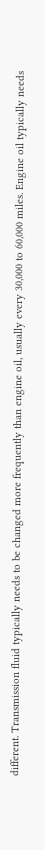different. Transmission fluid typically needs to be changed more frequently than engine oil, usually every 30,000 to 60,000 miles. Engine oil typically needs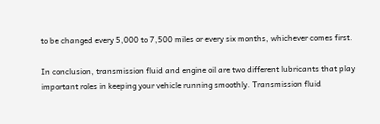to be changed every 5,000 to 7,500 miles or every six months, whichever comes first.

In conclusion, transmission fluid and engine oil are two different lubricants that play important roles in keeping your vehicle running smoothly. Transmission fluid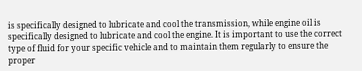is specifically designed to lubricate and cool the transmission, while engine oil is specifically designed to lubricate and cool the engine. It is important to use the correct type of fluid for your specific vehicle and to maintain them regularly to ensure the proper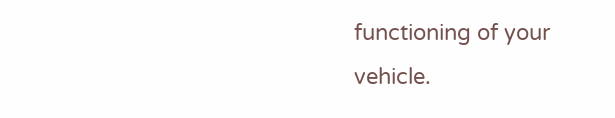functioning of your vehicle.